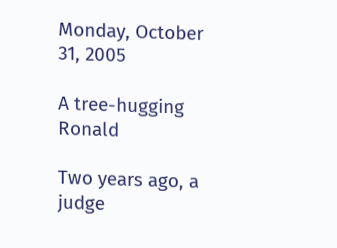Monday, October 31, 2005

A tree-hugging Ronald

Two years ago, a judge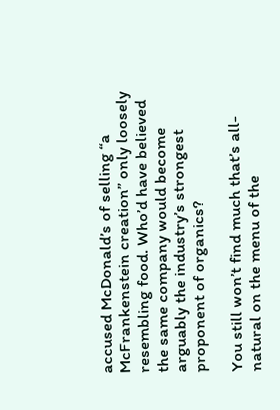accused McDonald’s of selling “a McFrankenstein creation” only loosely resembling food. Who’d have believed the same company would become arguably the industry’s strongest proponent of organics?

You still won’t find much that’s all-natural on the menu of the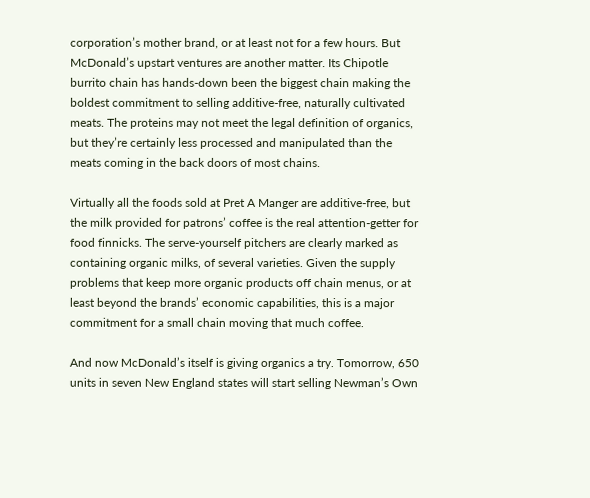corporation’s mother brand, or at least not for a few hours. But McDonald’s upstart ventures are another matter. Its Chipotle burrito chain has hands-down been the biggest chain making the boldest commitment to selling additive-free, naturally cultivated meats. The proteins may not meet the legal definition of organics, but they’re certainly less processed and manipulated than the meats coming in the back doors of most chains.

Virtually all the foods sold at Pret A Manger are additive-free, but the milk provided for patrons’ coffee is the real attention-getter for food finnicks. The serve-yourself pitchers are clearly marked as containing organic milks, of several varieties. Given the supply problems that keep more organic products off chain menus, or at least beyond the brands’ economic capabilities, this is a major commitment for a small chain moving that much coffee.

And now McDonald’s itself is giving organics a try. Tomorrow, 650 units in seven New England states will start selling Newman’s Own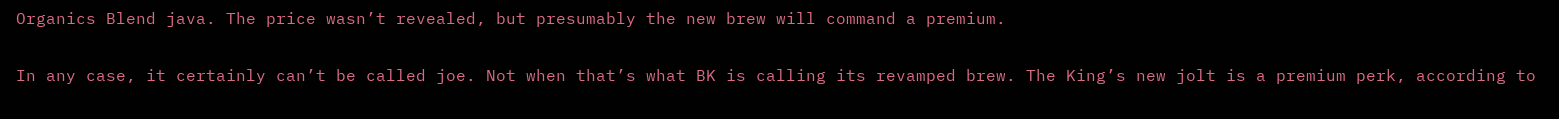Organics Blend java. The price wasn’t revealed, but presumably the new brew will command a premium.

In any case, it certainly can’t be called joe. Not when that’s what BK is calling its revamped brew. The King’s new jolt is a premium perk, according to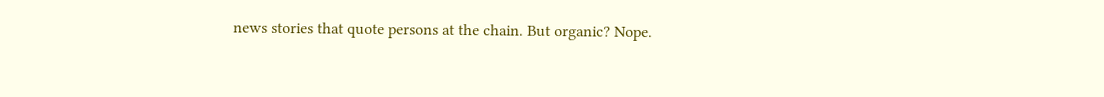news stories that quote persons at the chain. But organic? Nope.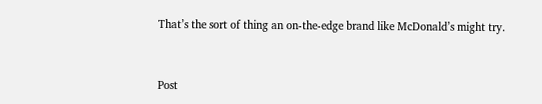That’s the sort of thing an on-the-edge brand like McDonald’s might try.


Post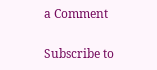a Comment

Subscribe to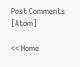Post Comments [Atom]

<< Home